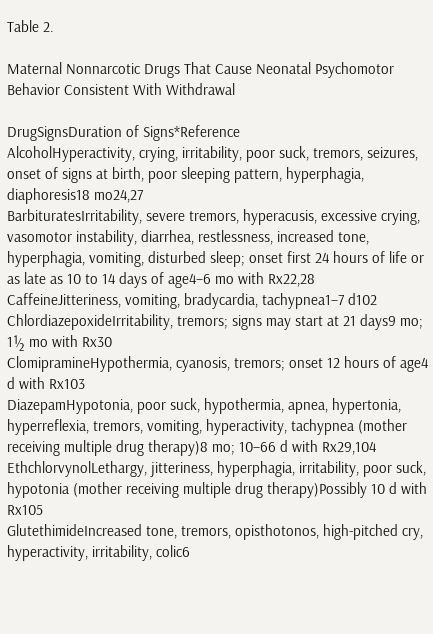Table 2.

Maternal Nonnarcotic Drugs That Cause Neonatal Psychomotor Behavior Consistent With Withdrawal

DrugSignsDuration of Signs*Reference
AlcoholHyperactivity, crying, irritability, poor suck, tremors, seizures, onset of signs at birth, poor sleeping pattern, hyperphagia, diaphoresis18 mo24,27
BarbituratesIrritability, severe tremors, hyperacusis, excessive crying, vasomotor instability, diarrhea, restlessness, increased tone, hyperphagia, vomiting, disturbed sleep; onset first 24 hours of life or as late as 10 to 14 days of age4–6 mo with Rx22,28
CaffeineJitteriness, vomiting, bradycardia, tachypnea1–7 d102
ChlordiazepoxideIrritability, tremors; signs may start at 21 days9 mo; 1½ mo with Rx30
ClomipramineHypothermia, cyanosis, tremors; onset 12 hours of age4 d with Rx103
DiazepamHypotonia, poor suck, hypothermia, apnea, hypertonia, hyperreflexia, tremors, vomiting, hyperactivity, tachypnea (mother receiving multiple drug therapy)8 mo; 10–66 d with Rx29,104
EthchlorvynolLethargy, jitteriness, hyperphagia, irritability, poor suck, hypotonia (mother receiving multiple drug therapy)Possibly 10 d with Rx105
GlutethimideIncreased tone, tremors, opisthotonos, high-pitched cry, hyperactivity, irritability, colic6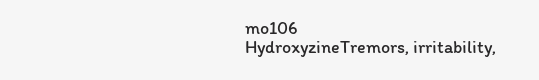mo106
HydroxyzineTremors, irritability,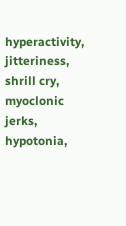hyperactivity, jitteriness, shrill cry, myoclonic jerks, hypotonia,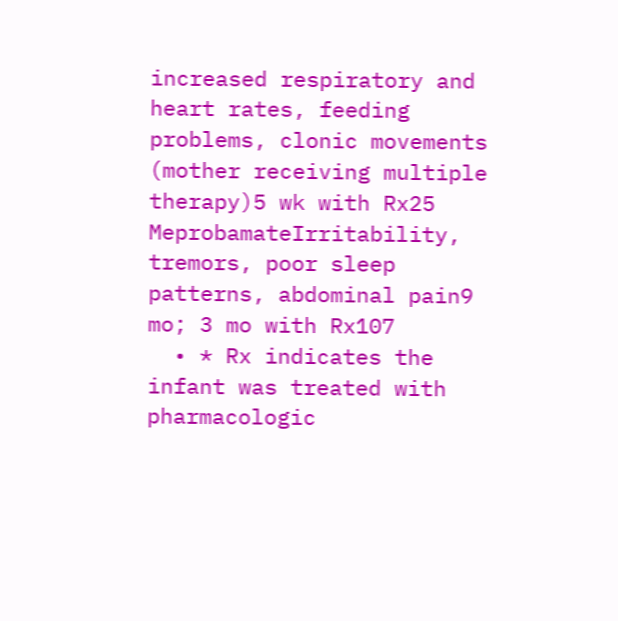increased respiratory and heart rates, feeding problems, clonic movements (mother receiving multiple therapy)5 wk with Rx25
MeprobamateIrritability, tremors, poor sleep patterns, abdominal pain9 mo; 3 mo with Rx107
  • * Rx indicates the infant was treated with pharmacologic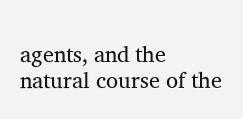agents, and the natural course of the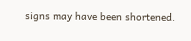signs may have been shortened.